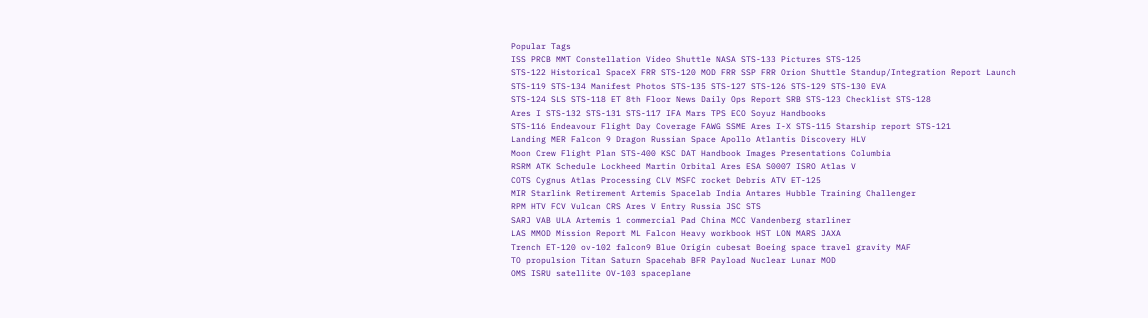Popular Tags
ISS PRCB MMT Constellation Video Shuttle NASA STS-133 Pictures STS-125
STS-122 Historical SpaceX FRR STS-120 MOD FRR SSP FRR Orion Shuttle Standup/Integration Report Launch
STS-119 STS-134 Manifest Photos STS-135 STS-127 STS-126 STS-129 STS-130 EVA
STS-124 SLS STS-118 ET 8th Floor News Daily Ops Report SRB STS-123 Checklist STS-128
Ares I STS-132 STS-131 STS-117 IFA Mars TPS ECO Soyuz Handbooks
STS-116 Endeavour Flight Day Coverage FAWG SSME Ares I-X STS-115 Starship report STS-121
Landing MER Falcon 9 Dragon Russian Space Apollo Atlantis Discovery HLV
Moon Crew Flight Plan STS-400 KSC DAT Handbook Images Presentations Columbia
RSRM ATK Schedule Lockheed Martin Orbital Ares ESA S0007 ISRO Atlas V
COTS Cygnus Atlas Processing CLV MSFC rocket Debris ATV ET-125
MIR Starlink Retirement Artemis Spacelab India Antares Hubble Training Challenger
RPM HTV FCV Vulcan CRS Ares V Entry Russia JSC STS
SARJ VAB ULA Artemis 1 commercial Pad China MCC Vandenberg starliner
LAS MMOD Mission Report ML Falcon Heavy workbook HST LON MARS JAXA
Trench ET-120 ov-102 falcon9 Blue Origin cubesat Boeing space travel gravity MAF
TO propulsion Titan Saturn Spacehab BFR Payload Nuclear Lunar MOD
OMS ISRU satellite OV-103 spaceplane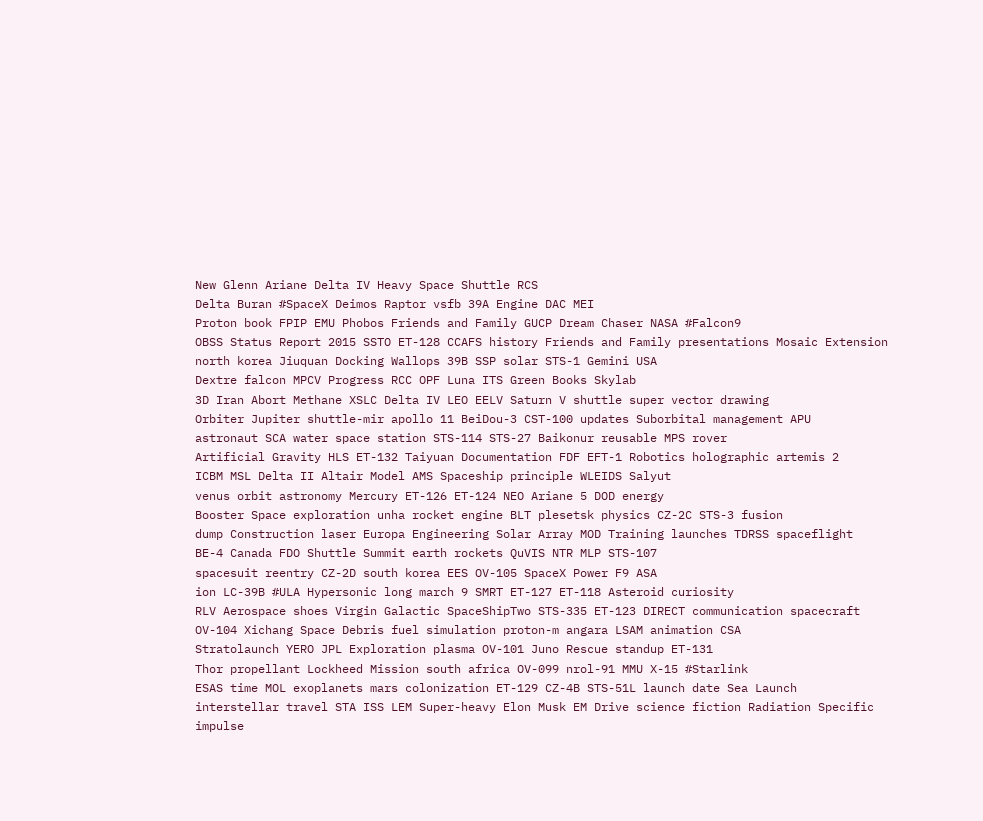New Glenn Ariane Delta IV Heavy Space Shuttle RCS
Delta Buran #SpaceX Deimos Raptor vsfb 39A Engine DAC MEI
Proton book FPIP EMU Phobos Friends and Family GUCP Dream Chaser NASA #Falcon9
OBSS Status Report 2015 SSTO ET-128 CCAFS history Friends and Family presentations Mosaic Extension
north korea Jiuquan Docking Wallops 39B SSP solar STS-1 Gemini USA
Dextre falcon MPCV Progress RCC OPF Luna ITS Green Books Skylab
3D Iran Abort Methane XSLC Delta IV LEO EELV Saturn V shuttle super vector drawing
Orbiter Jupiter shuttle-mir apollo 11 BeiDou-3 CST-100 updates Suborbital management APU
astronaut SCA water space station STS-114 STS-27 Baikonur reusable MPS rover
Artificial Gravity HLS ET-132 Taiyuan Documentation FDF EFT-1 Robotics holographic artemis 2
ICBM MSL Delta II Altair Model AMS Spaceship principle WLEIDS Salyut
venus orbit astronomy Mercury ET-126 ET-124 NEO Ariane 5 DOD energy
Booster Space exploration unha rocket engine BLT plesetsk physics CZ-2C STS-3 fusion
dump Construction laser Europa Engineering Solar Array MOD Training launches TDRSS spaceflight
BE-4 Canada FDO Shuttle Summit earth rockets QuVIS NTR MLP STS-107
spacesuit reentry CZ-2D south korea EES OV-105 SpaceX Power F9 ASA
ion LC-39B #ULA Hypersonic long march 9 SMRT ET-127 ET-118 Asteroid curiosity
RLV Aerospace shoes Virgin Galactic SpaceShipTwo STS-335 ET-123 DIRECT communication spacecraft
OV-104 Xichang Space Debris fuel simulation proton-m angara LSAM animation CSA
Stratolaunch YERO JPL Exploration plasma OV-101 Juno Rescue standup ET-131
Thor propellant Lockheed Mission south africa OV-099 nrol-91 MMU X-15 #Starlink
ESAS time MOL exoplanets mars colonization ET-129 CZ-4B STS-51L launch date Sea Launch
interstellar travel STA ISS LEM Super-heavy Elon Musk EM Drive science fiction Radiation Specific impulse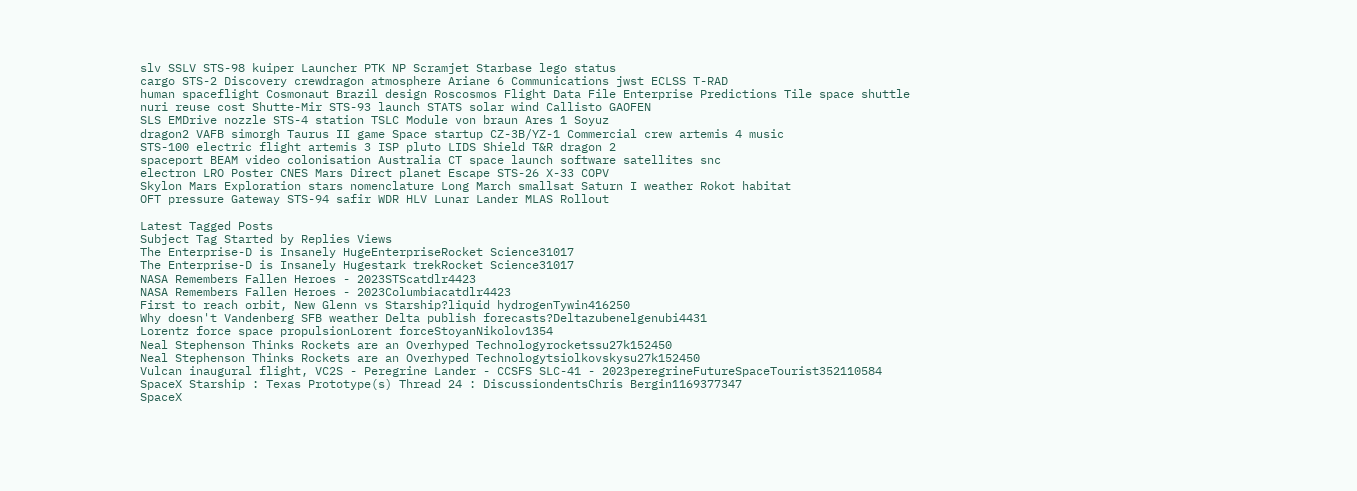slv SSLV STS-98 kuiper Launcher PTK NP Scramjet Starbase lego status
cargo STS-2 Discovery crewdragon atmosphere Ariane 6 Communications jwst ECLSS T-RAD
human spaceflight Cosmonaut Brazil design Roscosmos Flight Data File Enterprise Predictions Tile space shuttle
nuri reuse cost Shutte-Mir STS-93 launch STATS solar wind Callisto GAOFEN
SLS EMDrive nozzle STS-4 station TSLC Module von braun Ares 1 Soyuz
dragon2 VAFB simorgh Taurus II game Space startup CZ-3B/YZ-1 Commercial crew artemis 4 music
STS-100 electric flight artemis 3 ISP pluto LIDS Shield T&R dragon 2
spaceport BEAM video colonisation Australia CT space launch software satellites snc
electron LRO Poster CNES Mars Direct planet Escape STS-26 X-33 COPV
Skylon Mars Exploration stars nomenclature Long March smallsat Saturn I weather Rokot habitat
OFT pressure Gateway STS-94 safir WDR HLV Lunar Lander MLAS Rollout

Latest Tagged Posts
Subject Tag Started by Replies Views
The Enterprise-D is Insanely HugeEnterpriseRocket Science31017
The Enterprise-D is Insanely Hugestark trekRocket Science31017
NASA Remembers Fallen Heroes - 2023STScatdlr4423
NASA Remembers Fallen Heroes - 2023Columbiacatdlr4423
First to reach orbit, New Glenn vs Starship?liquid hydrogenTywin416250
Why doesn't Vandenberg SFB weather Delta publish forecasts?Deltazubenelgenubi4431
Lorentz force space propulsionLorent forceStoyanNikolov1354
Neal Stephenson Thinks Rockets are an Overhyped Technologyrocketssu27k152450
Neal Stephenson Thinks Rockets are an Overhyped Technologytsiolkovskysu27k152450
Vulcan inaugural flight, VC2S - Peregrine Lander - CCSFS SLC-41 - 2023peregrineFutureSpaceTourist352110584
SpaceX Starship : Texas Prototype(s) Thread 24 : DiscussiondentsChris Bergin1169377347
SpaceX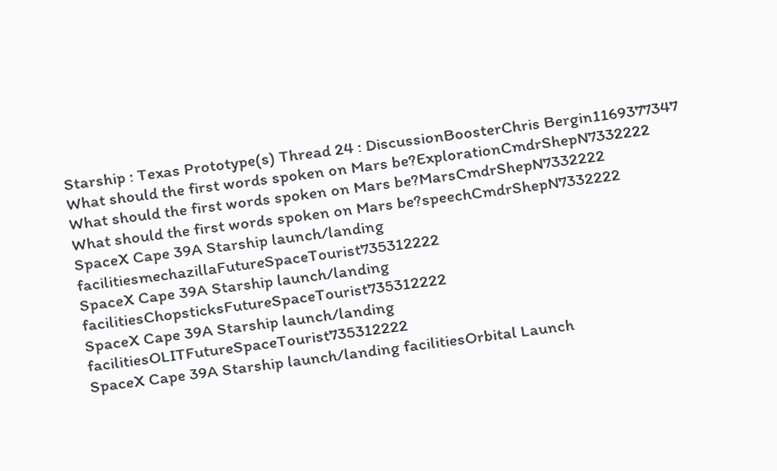Starship : Texas Prototype(s) Thread 24 : DiscussionBoosterChris Bergin1169377347
What should the first words spoken on Mars be?ExplorationCmdrShepN7332222
What should the first words spoken on Mars be?MarsCmdrShepN7332222
What should the first words spoken on Mars be?speechCmdrShepN7332222
SpaceX Cape 39A Starship launch/landing facilitiesmechazillaFutureSpaceTourist735312222
SpaceX Cape 39A Starship launch/landing facilitiesChopsticksFutureSpaceTourist735312222
SpaceX Cape 39A Starship launch/landing facilitiesOLITFutureSpaceTourist735312222
SpaceX Cape 39A Starship launch/landing facilitiesOrbital Launch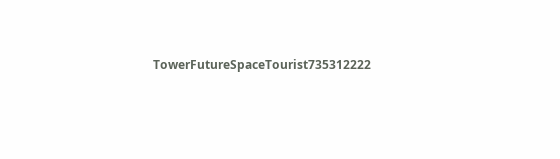TowerFutureSpaceTourist735312222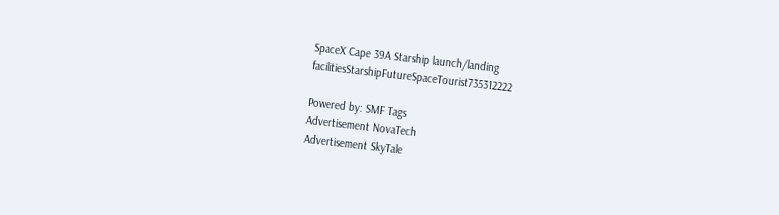SpaceX Cape 39A Starship launch/landing facilitiesStarshipFutureSpaceTourist735312222

Powered by: SMF Tags
Advertisement NovaTech
Advertisement SkyTale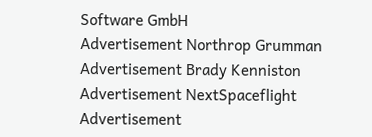Software GmbH
Advertisement Northrop Grumman
Advertisement Brady Kenniston
Advertisement NextSpaceflight
Advertisement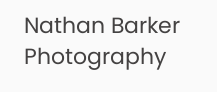Nathan Barker Photography